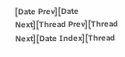[Date Prev][Date Next][Thread Prev][Thread Next][Date Index][Thread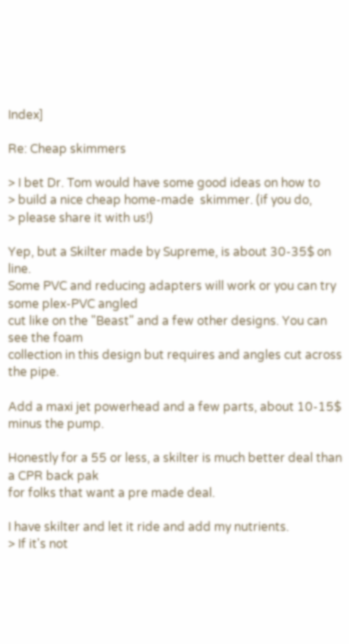Index]

Re: Cheap skimmers

> I bet Dr. Tom would have some good ideas on how to
> build a nice cheap home-made  skimmer. (if you do,
> please share it with us!)

Yep, but a Skilter made by Supreme, is about 30-35$ on line.
Some PVC and reducing adapters will work or you can try some plex-PVC angled
cut like on the "Beast" and a few other designs. You can see the foam
collection in this design but requires and angles cut across the pipe.

Add a maxi jet powerhead and a few parts, about 10-15$ minus the pump.

Honestly for a 55 or less, a skilter is much better deal than a CPR back pak
for folks that want a pre made deal.

I have skilter and let it ride and add my nutrients.
> If it's not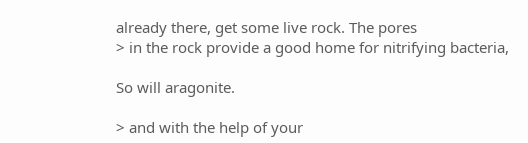already there, get some live rock. The pores
> in the rock provide a good home for nitrifying bacteria,

So will aragonite.

> and with the help of your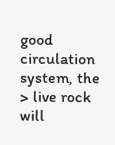good circulation system, the
> live rock will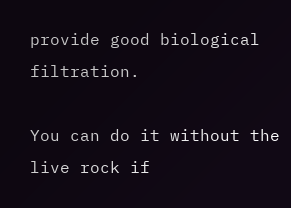provide good biological filtration.

You can do it without the live rock if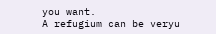you want.
A refugium can be veryu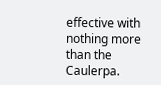effective with nothing more than the Caulerpa.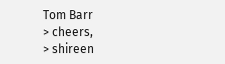Tom Barr
> cheers,
> shireen